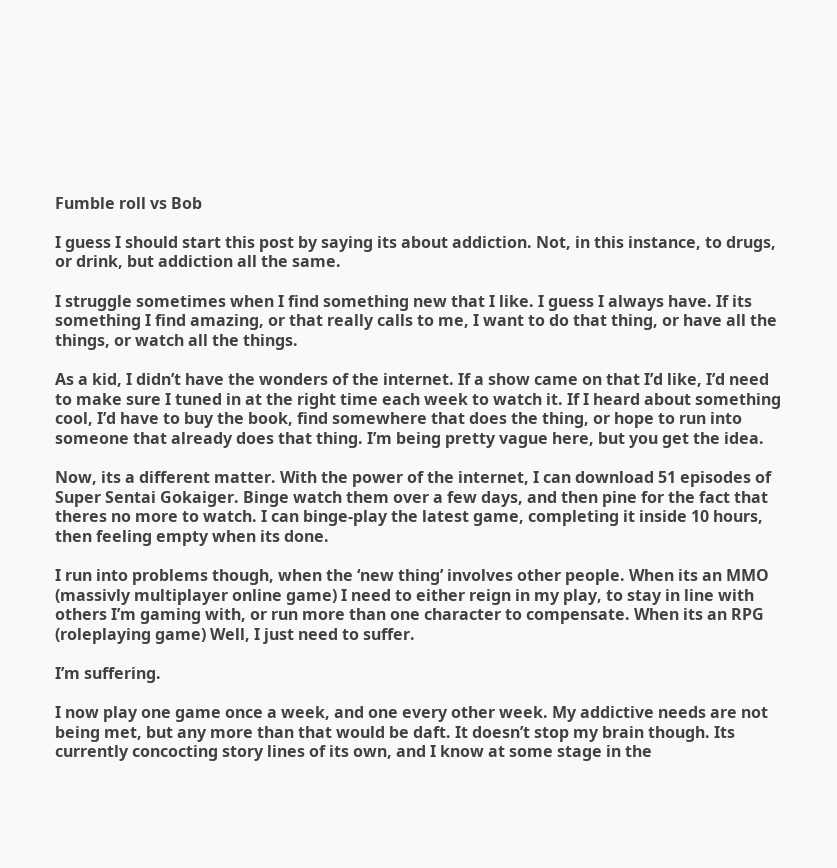Fumble roll vs Bob

I guess I should start this post by saying its about addiction. Not, in this instance, to drugs, or drink, but addiction all the same.

I struggle sometimes when I find something new that I like. I guess I always have. If its something I find amazing, or that really calls to me, I want to do that thing, or have all the things, or watch all the things.

As a kid, I didn’t have the wonders of the internet. If a show came on that I’d like, I’d need to make sure I tuned in at the right time each week to watch it. If I heard about something cool, I’d have to buy the book, find somewhere that does the thing, or hope to run into someone that already does that thing. I’m being pretty vague here, but you get the idea.

Now, its a different matter. With the power of the internet, I can download 51 episodes of Super Sentai Gokaiger. Binge watch them over a few days, and then pine for the fact that theres no more to watch. I can binge-play the latest game, completing it inside 10 hours, then feeling empty when its done.

I run into problems though, when the ‘new thing’ involves other people. When its an MMO (massivly multiplayer online game) I need to either reign in my play, to stay in line with others I’m gaming with, or run more than one character to compensate. When its an RPG (roleplaying game) Well, I just need to suffer.

I’m suffering.

I now play one game once a week, and one every other week. My addictive needs are not being met, but any more than that would be daft. It doesn’t stop my brain though. Its currently concocting story lines of its own, and I know at some stage in the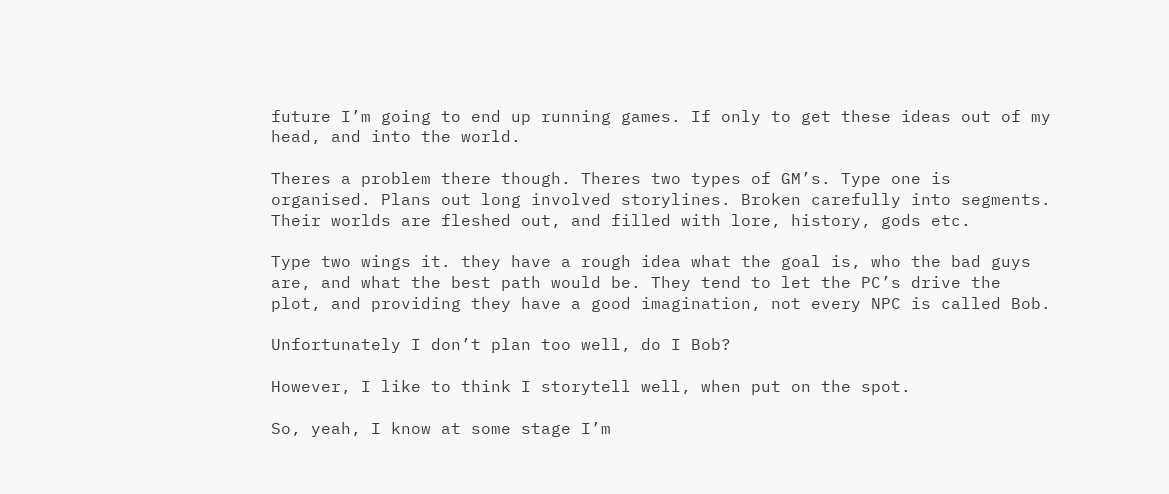future I’m going to end up running games. If only to get these ideas out of my head, and into the world.

Theres a problem there though. Theres two types of GM’s. Type one is organised. Plans out long involved storylines. Broken carefully into segments. Their worlds are fleshed out, and filled with lore, history, gods etc.

Type two wings it. they have a rough idea what the goal is, who the bad guys are, and what the best path would be. They tend to let the PC’s drive the plot, and providing they have a good imagination, not every NPC is called Bob.

Unfortunately I don’t plan too well, do I Bob?

However, I like to think I storytell well, when put on the spot.

So, yeah, I know at some stage I’m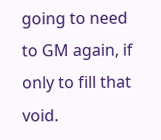going to need to GM again, if only to fill that void.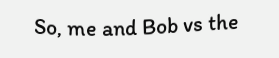So, me and Bob vs the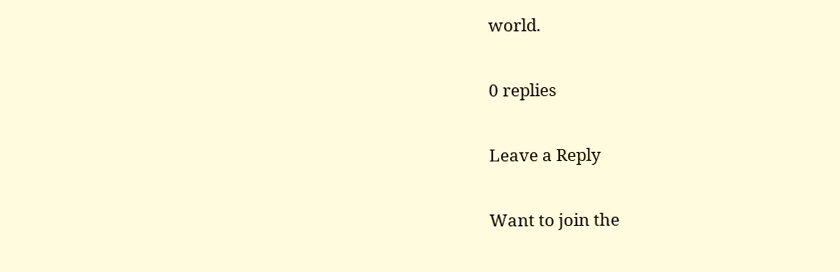world.

0 replies

Leave a Reply

Want to join the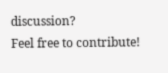discussion?
Feel free to contribute!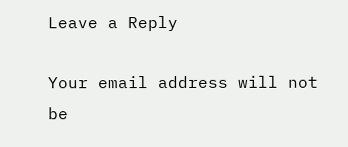Leave a Reply

Your email address will not be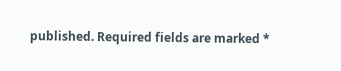published. Required fields are marked *